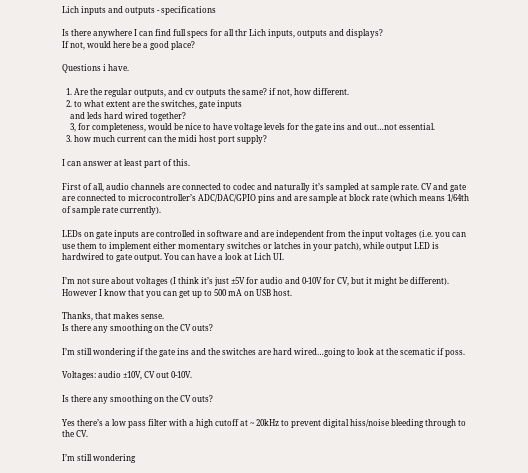Lich inputs and outputs - specifications

Is there anywhere I can find full specs for all thr Lich inputs, outputs and displays?
If not, would here be a good place?

Questions i have.

  1. Are the regular outputs, and cv outputs the same? if not, how different.
  2. to what extent are the switches, gate inputs
    and leds hard wired together?
    3, for completeness, would be nice to have voltage levels for the gate ins and out…not essential.
  3. how much current can the midi host port supply?

I can answer at least part of this.

First of all, audio channels are connected to codec and naturally it’s sampled at sample rate. CV and gate are connected to microcontroller’s ADC/DAC/GPIO pins and are sample at block rate (which means 1/64th of sample rate currently).

LEDs on gate inputs are controlled in software and are independent from the input voltages (i.e. you can use them to implement either momentary switches or latches in your patch), while output LED is hardwired to gate output. You can have a look at Lich UI.

I’m not sure about voltages (I think it’s just ±5V for audio and 0-10V for CV, but it might be different). However I know that you can get up to 500 mA on USB host.

Thanks, that makes sense.
Is there any smoothing on the CV outs?

I’m still wondering if the gate ins and the switches are hard wired…going to look at the scematic if poss.

Voltages: audio ±10V, CV out 0-10V.

Is there any smoothing on the CV outs?

Yes there’s a low pass filter with a high cutoff at ~ 20kHz to prevent digital hiss/noise bleeding through to the CV.

I’m still wondering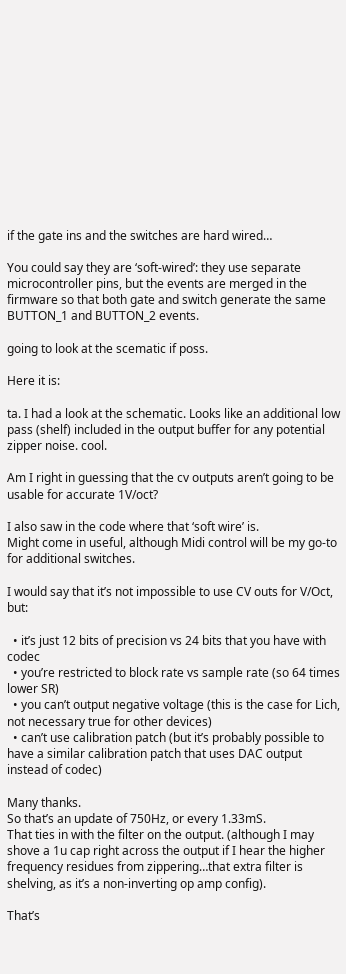if the gate ins and the switches are hard wired…

You could say they are ‘soft-wired’: they use separate microcontroller pins, but the events are merged in the firmware so that both gate and switch generate the same BUTTON_1 and BUTTON_2 events.

going to look at the scematic if poss.

Here it is:

ta. I had a look at the schematic. Looks like an additional low pass (shelf) included in the output buffer for any potential zipper noise. cool.

Am I right in guessing that the cv outputs aren’t going to be usable for accurate 1V/oct?

I also saw in the code where that ‘soft wire’ is.
Might come in useful, although Midi control will be my go-to for additional switches.

I would say that it’s not impossible to use CV outs for V/Oct, but:

  • it’s just 12 bits of precision vs 24 bits that you have with codec
  • you’re restricted to block rate vs sample rate (so 64 times lower SR)
  • you can’t output negative voltage (this is the case for Lich, not necessary true for other devices)
  • can’t use calibration patch (but it’s probably possible to have a similar calibration patch that uses DAC output instead of codec)

Many thanks.
So that’s an update of 750Hz, or every 1.33mS.
That ties in with the filter on the output. (although I may shove a 1u cap right across the output if I hear the higher frequency residues from zippering…that extra filter is shelving, as it’s a non-inverting op amp config).

That’s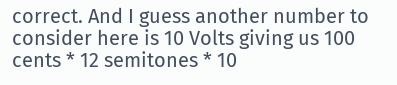correct. And I guess another number to consider here is 10 Volts giving us 100 cents * 12 semitones * 10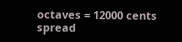octaves = 12000 cents spread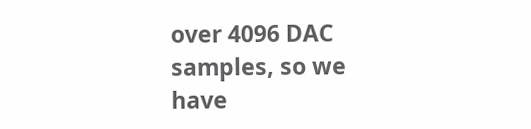over 4096 DAC samples, so we have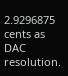2.9296875 cents as DAC resolution.